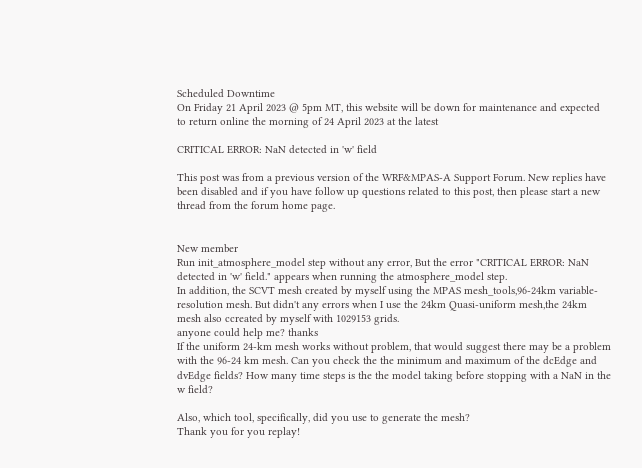Scheduled Downtime
On Friday 21 April 2023 @ 5pm MT, this website will be down for maintenance and expected to return online the morning of 24 April 2023 at the latest

CRITICAL ERROR: NaN detected in 'w' field

This post was from a previous version of the WRF&MPAS-A Support Forum. New replies have been disabled and if you have follow up questions related to this post, then please start a new thread from the forum home page.


New member
Run init_atmosphere_model step without any error, But the error "CRITICAL ERROR: NaN detected in 'w' field." appears when running the atmosphere_model step.
In addition, the SCVT mesh created by myself using the MPAS mesh_tools,96-24km variable-resolution mesh. But didn't any errors when I use the 24km Quasi-uniform mesh,the 24km mesh also ccreated by myself with 1029153 grids.
anyone could help me? thanks
If the uniform 24-km mesh works without problem, that would suggest there may be a problem with the 96-24 km mesh. Can you check the the minimum and maximum of the dcEdge and dvEdge fields? How many time steps is the the model taking before stopping with a NaN in the w field?

Also, which tool, specifically, did you use to generate the mesh?
Thank you for you replay!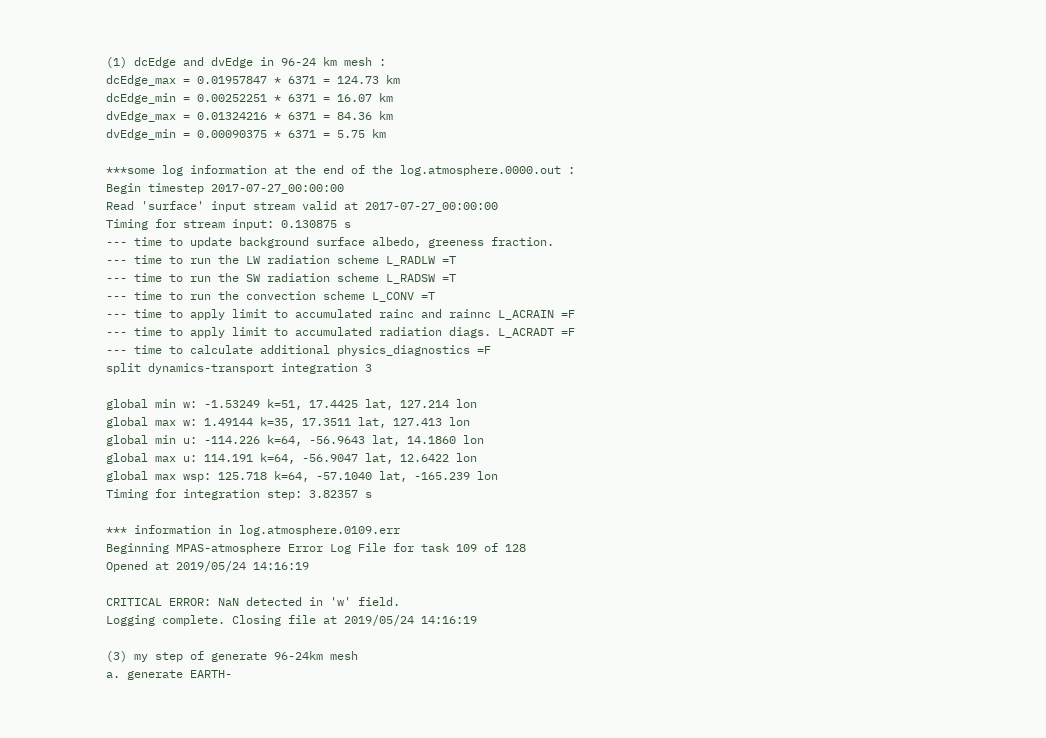(1) dcEdge and dvEdge in 96-24 km mesh :
dcEdge_max = 0.01957847 * 6371 = 124.73 km
dcEdge_min = 0.00252251 * 6371 = 16.07 km
dvEdge_max = 0.01324216 * 6371 = 84.36 km
dvEdge_min = 0.00090375 * 6371 = 5.75 km

***some log information at the end of the log.atmosphere.0000.out :
Begin timestep 2017-07-27_00:00:00
Read 'surface' input stream valid at 2017-07-27_00:00:00
Timing for stream input: 0.130875 s
--- time to update background surface albedo, greeness fraction.
--- time to run the LW radiation scheme L_RADLW =T
--- time to run the SW radiation scheme L_RADSW =T
--- time to run the convection scheme L_CONV =T
--- time to apply limit to accumulated rainc and rainnc L_ACRAIN =F
--- time to apply limit to accumulated radiation diags. L_ACRADT =F
--- time to calculate additional physics_diagnostics =F
split dynamics-transport integration 3

global min w: -1.53249 k=51, 17.4425 lat, 127.214 lon
global max w: 1.49144 k=35, 17.3511 lat, 127.413 lon
global min u: -114.226 k=64, -56.9643 lat, 14.1860 lon
global max u: 114.191 k=64, -56.9047 lat, 12.6422 lon
global max wsp: 125.718 k=64, -57.1040 lat, -165.239 lon
Timing for integration step: 3.82357 s

*** information in log.atmosphere.0109.err
Beginning MPAS-atmosphere Error Log File for task 109 of 128
Opened at 2019/05/24 14:16:19

CRITICAL ERROR: NaN detected in 'w' field.
Logging complete. Closing file at 2019/05/24 14:16:19

(3) my step of generate 96-24km mesh
a. generate EARTH-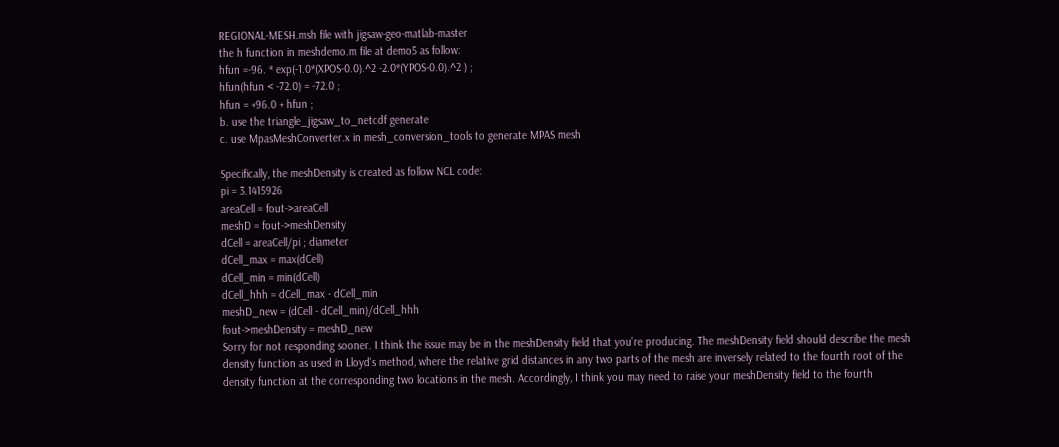REGIONAL-MESH.msh file with jigsaw-geo-matlab-master
the h function in meshdemo.m file at demo5 as follow:
hfun =-96. * exp(-1.0*(XPOS-0.0).^2 -2.0*(YPOS-0.0).^2 ) ;
hfun(hfun < -72.0) = -72.0 ;
hfun = +96.0 + hfun ;
b. use the triangle_jigsaw_to_netcdf generate
c. use MpasMeshConverter.x in mesh_conversion_tools to generate MPAS mesh

Specifically, the meshDensity is created as follow NCL code:
pi = 3.1415926
areaCell = fout->areaCell
meshD = fout->meshDensity
dCell = areaCell/pi ; diameter
dCell_max = max(dCell)
dCell_min = min(dCell)
dCell_hhh = dCell_max - dCell_min
meshD_new = (dCell - dCell_min)/dCell_hhh
fout->meshDensity = meshD_new
Sorry for not responding sooner. I think the issue may be in the meshDensity field that you're producing. The meshDensity field should describe the mesh density function as used in Lloyd's method, where the relative grid distances in any two parts of the mesh are inversely related to the fourth root of the density function at the corresponding two locations in the mesh. Accordingly, I think you may need to raise your meshDensity field to the fourth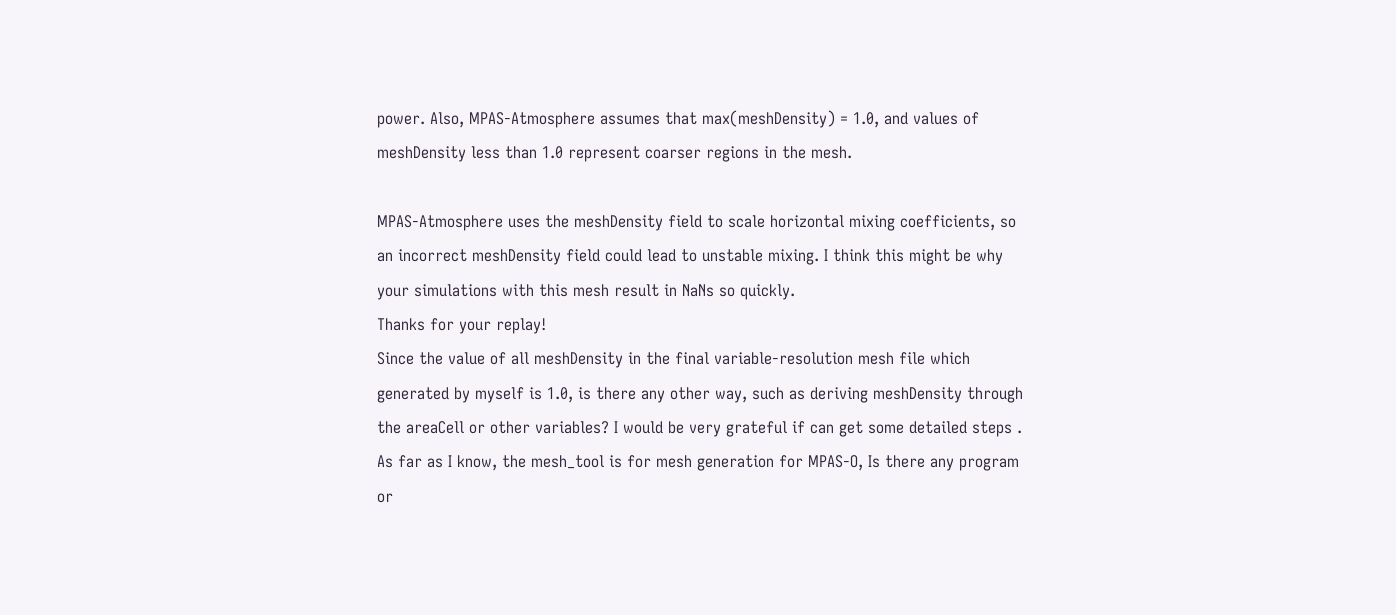power. Also, MPAS-Atmosphere assumes that max(meshDensity) = 1.0, and values of meshDensity less than 1.0 represent coarser regions in the mesh.

MPAS-Atmosphere uses the meshDensity field to scale horizontal mixing coefficients, so an incorrect meshDensity field could lead to unstable mixing. I think this might be why your simulations with this mesh result in NaNs so quickly.
Thanks for your replay!
Since the value of all meshDensity in the final variable-resolution mesh file which generated by myself is 1.0, is there any other way, such as deriving meshDensity through the areaCell or other variables? I would be very grateful if can get some detailed steps .
As far as I know, the mesh_tool is for mesh generation for MPAS-O, Is there any program or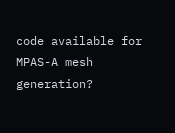code available for MPAS-A mesh generation?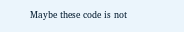Maybe these code is not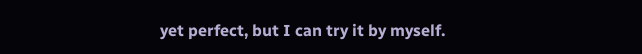yet perfect, but I can try it by myself.